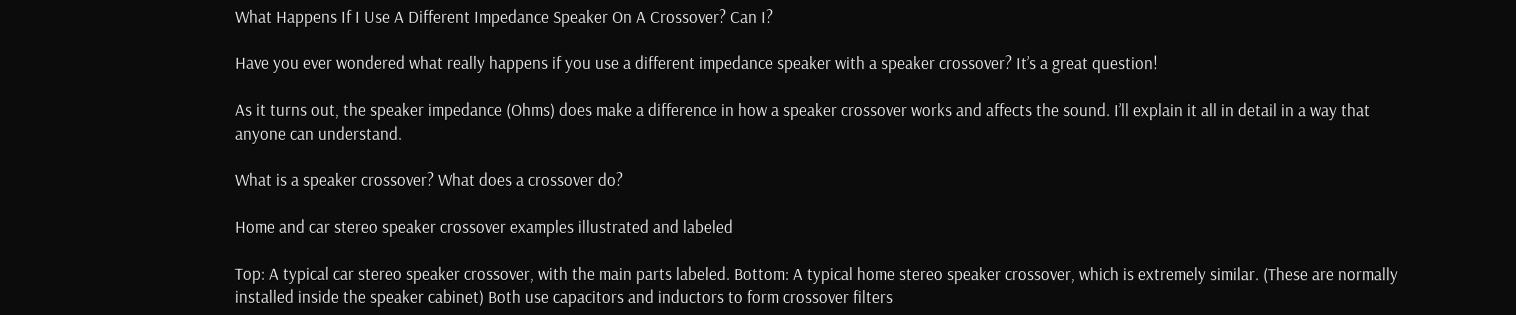What Happens If I Use A Different Impedance Speaker On A Crossover? Can I?

Have you ever wondered what really happens if you use a different impedance speaker with a speaker crossover? It’s a great question!

As it turns out, the speaker impedance (Ohms) does make a difference in how a speaker crossover works and affects the sound. I’ll explain it all in detail in a way that anyone can understand.

What is a speaker crossover? What does a crossover do?

Home and car stereo speaker crossover examples illustrated and labeled

Top: A typical car stereo speaker crossover, with the main parts labeled. Bottom: A typical home stereo speaker crossover, which is extremely similar. (These are normally installed inside the speaker cabinet) Both use capacitors and inductors to form crossover filters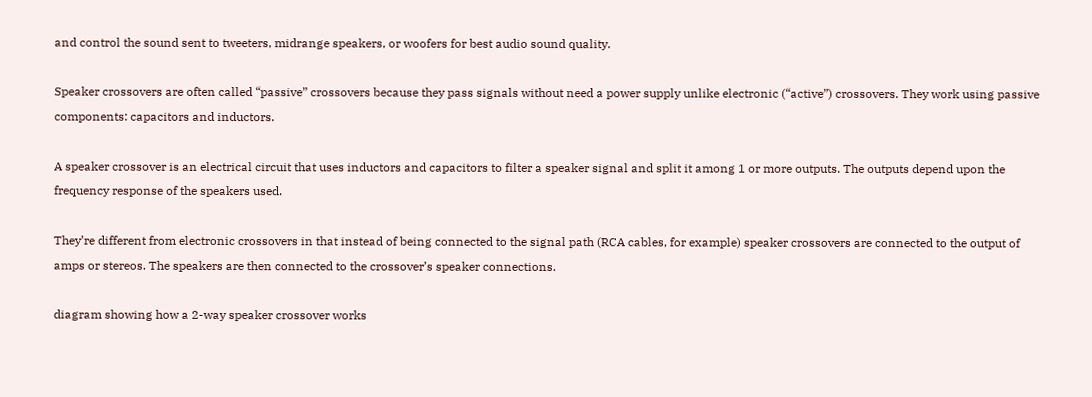and control the sound sent to tweeters, midrange speakers, or woofers for best audio sound quality.

Speaker crossovers are often called “passive” crossovers because they pass signals without need a power supply unlike electronic (“active”) crossovers. They work using passive components: capacitors and inductors.

A speaker crossover is an electrical circuit that uses inductors and capacitors to filter a speaker signal and split it among 1 or more outputs. The outputs depend upon the frequency response of the speakers used.

They’re different from electronic crossovers in that instead of being connected to the signal path (RCA cables, for example) speaker crossovers are connected to the output of amps or stereos. The speakers are then connected to the crossover’s speaker connections.

diagram showing how a 2-way speaker crossover works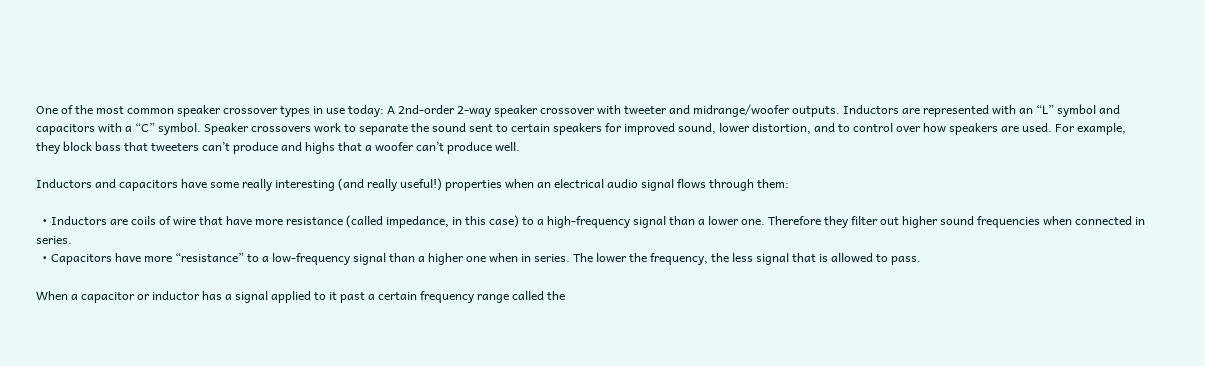One of the most common speaker crossover types in use today: A 2nd-order 2-way speaker crossover with tweeter and midrange/woofer outputs. Inductors are represented with an “L” symbol and capacitors with a “C” symbol. Speaker crossovers work to separate the sound sent to certain speakers for improved sound, lower distortion, and to control over how speakers are used. For example, they block bass that tweeters can’t produce and highs that a woofer can’t produce well.

Inductors and capacitors have some really interesting (and really useful!) properties when an electrical audio signal flows through them:

  • Inductors are coils of wire that have more resistance (called impedance, in this case) to a high-frequency signal than a lower one. Therefore they filter out higher sound frequencies when connected in series.
  • Capacitors have more “resistance” to a low-frequency signal than a higher one when in series. The lower the frequency, the less signal that is allowed to pass.

When a capacitor or inductor has a signal applied to it past a certain frequency range called the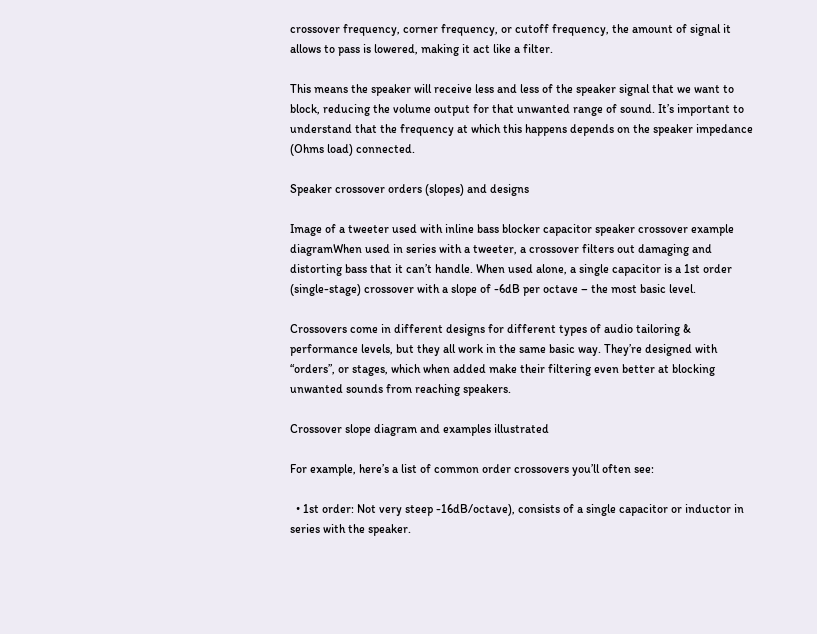crossover frequency, corner frequency, or cutoff frequency, the amount of signal it allows to pass is lowered, making it act like a filter.

This means the speaker will receive less and less of the speaker signal that we want to block, reducing the volume output for that unwanted range of sound. It’s important to understand that the frequency at which this happens depends on the speaker impedance (Ohms load) connected.

Speaker crossover orders (slopes) and designs

Image of a tweeter used with inline bass blocker capacitor speaker crossover example diagramWhen used in series with a tweeter, a crossover filters out damaging and distorting bass that it can’t handle. When used alone, a single capacitor is a 1st order (single-stage) crossover with a slope of -6dB per octave – the most basic level.

Crossovers come in different designs for different types of audio tailoring & performance levels, but they all work in the same basic way. They’re designed with “orders”, or stages, which when added make their filtering even better at blocking unwanted sounds from reaching speakers.

Crossover slope diagram and examples illustrated

For example, here’s a list of common order crossovers you’ll often see:

  • 1st order: Not very steep -16dB/octave), consists of a single capacitor or inductor in series with the speaker.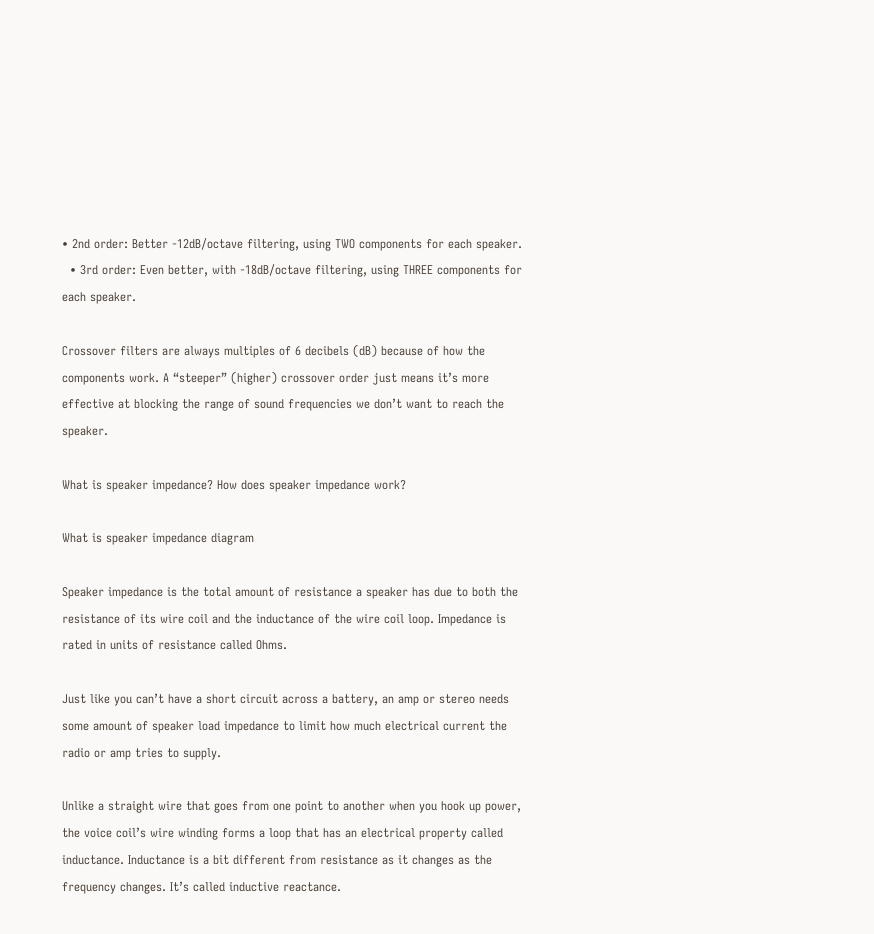• 2nd order: Better -12dB/octave filtering, using TWO components for each speaker.
  • 3rd order: Even better, with -18dB/octave filtering, using THREE components for each speaker.

Crossover filters are always multiples of 6 decibels (dB) because of how the components work. A “steeper” (higher) crossover order just means it’s more effective at blocking the range of sound frequencies we don’t want to reach the speaker.

What is speaker impedance? How does speaker impedance work?

What is speaker impedance diagram

Speaker impedance is the total amount of resistance a speaker has due to both the resistance of its wire coil and the inductance of the wire coil loop. Impedance is rated in units of resistance called Ohms.

Just like you can’t have a short circuit across a battery, an amp or stereo needs some amount of speaker load impedance to limit how much electrical current the radio or amp tries to supply.

Unlike a straight wire that goes from one point to another when you hook up power, the voice coil’s wire winding forms a loop that has an electrical property called inductance. Inductance is a bit different from resistance as it changes as the frequency changes. It’s called inductive reactance.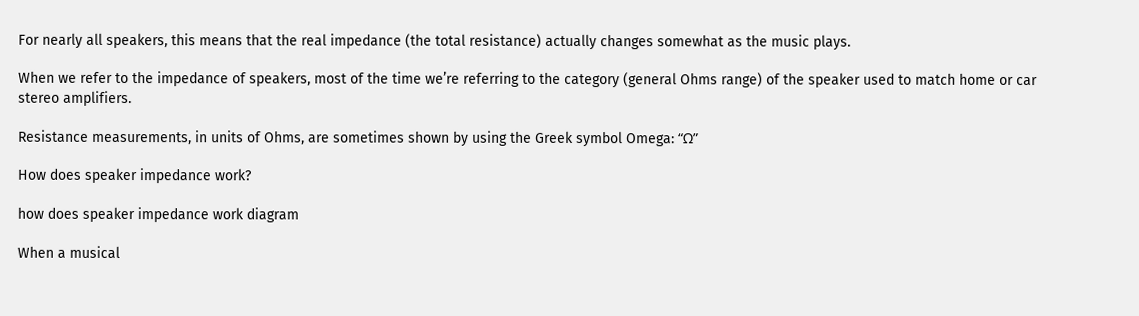For nearly all speakers, this means that the real impedance (the total resistance) actually changes somewhat as the music plays.

When we refer to the impedance of speakers, most of the time we’re referring to the category (general Ohms range) of the speaker used to match home or car stereo amplifiers.

Resistance measurements, in units of Ohms, are sometimes shown by using the Greek symbol Omega: “Ω”

How does speaker impedance work?

how does speaker impedance work diagram

When a musical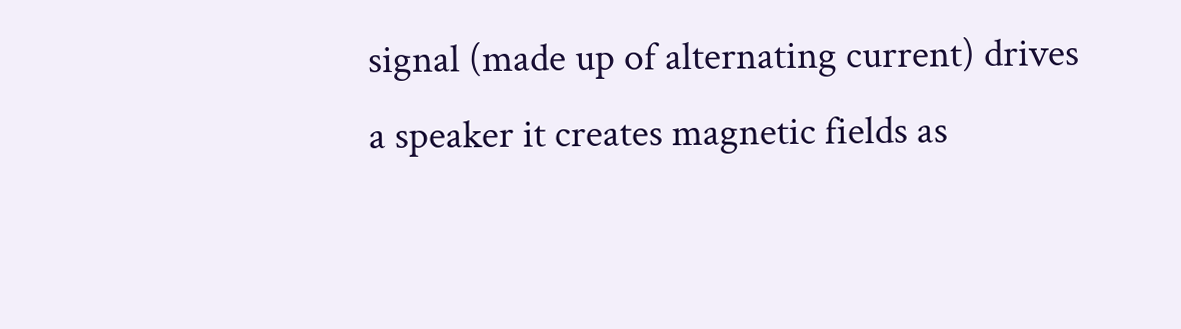signal (made up of alternating current) drives a speaker it creates magnetic fields as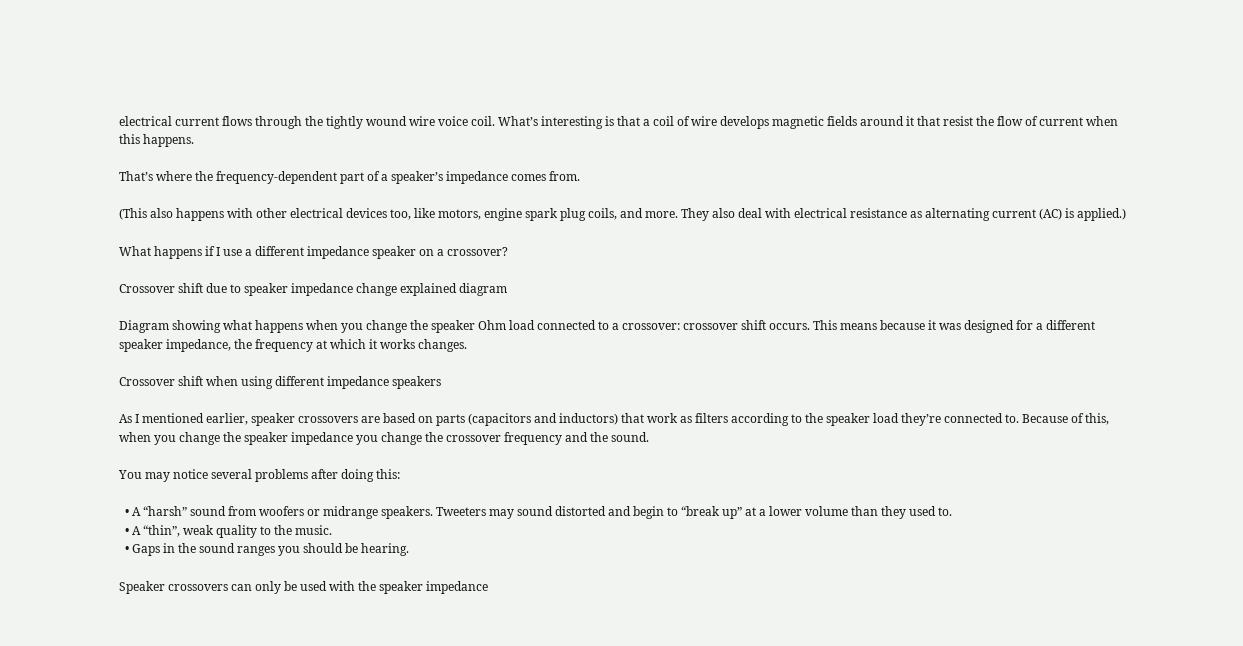electrical current flows through the tightly wound wire voice coil. What’s interesting is that a coil of wire develops magnetic fields around it that resist the flow of current when this happens.

That’s where the frequency-dependent part of a speaker’s impedance comes from.

(This also happens with other electrical devices too, like motors, engine spark plug coils, and more. They also deal with electrical resistance as alternating current (AC) is applied.)

What happens if I use a different impedance speaker on a crossover?

Crossover shift due to speaker impedance change explained diagram

Diagram showing what happens when you change the speaker Ohm load connected to a crossover: crossover shift occurs. This means because it was designed for a different speaker impedance, the frequency at which it works changes.

Crossover shift when using different impedance speakers

As I mentioned earlier, speaker crossovers are based on parts (capacitors and inductors) that work as filters according to the speaker load they’re connected to. Because of this, when you change the speaker impedance you change the crossover frequency and the sound.

You may notice several problems after doing this:

  • A “harsh” sound from woofers or midrange speakers. Tweeters may sound distorted and begin to “break up” at a lower volume than they used to.
  • A “thin”, weak quality to the music.
  • Gaps in the sound ranges you should be hearing.

Speaker crossovers can only be used with the speaker impedance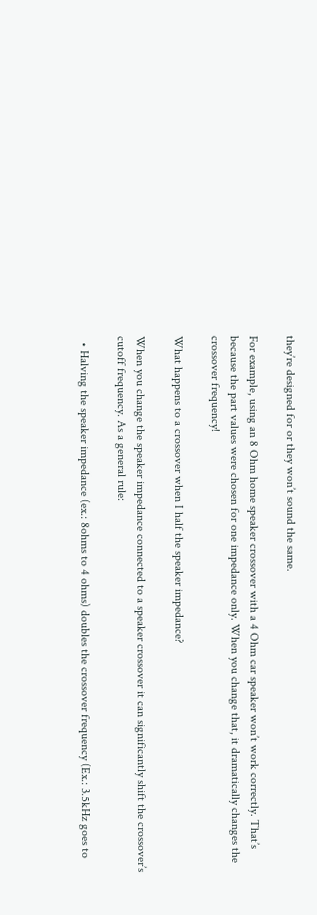they’re designed for or they won’t sound the same.

For example, using an 8 Ohm home speaker crossover with a 4 Ohm car speaker won’t work correctly. That’s because the part values were chosen for one impedance only. When you change that, it dramatically changes the crossover frequency!

What happens to a crossover when I half the speaker impedance?

When you change the speaker impedance connected to a speaker crossover it can significantly shift the crossover’s cutoff frequency. As a general rule:

  • Halving the speaker impedance (ex.: 8ohms to 4 ohms) doubles the crossover frequency (Ex.: 3.5kHz goes to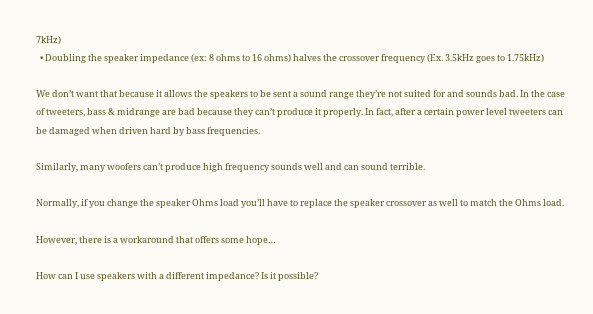7kHz)
  • Doubling the speaker impedance (ex: 8 ohms to 16 ohms) halves the crossover frequency (Ex. 3.5kHz goes to 1.75kHz)

We don’t want that because it allows the speakers to be sent a sound range they’re not suited for and sounds bad. In the case of tweeters, bass & midrange are bad because they can’t produce it properly. In fact, after a certain power level tweeters can be damaged when driven hard by bass frequencies.

Similarly, many woofers can’t produce high frequency sounds well and can sound terrible.

Normally, if you change the speaker Ohms load you’ll have to replace the speaker crossover as well to match the Ohms load.

However, there is a workaround that offers some hope…

How can I use speakers with a different impedance? Is it possible?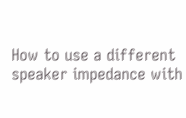How to use a different speaker impedance with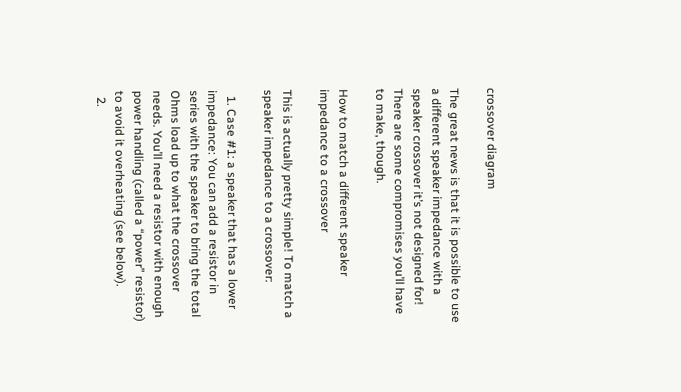crossover diagram

The great news is that it is possible to use a different speaker impedance with a speaker crossover it’s not designed for! There are some compromises you’ll have to make, though.

How to match a different speaker impedance to a crossover

This is actually pretty simple! To match a speaker impedance to a crossover:

  1. Case #1: a speaker that has a lower impedance: You can add a resistor in series with the speaker to bring the total Ohms load up to what the crossover needs. You’ll need a resistor with enough power handling (called a “power” resistor) to avoid it overheating (see below).
  2.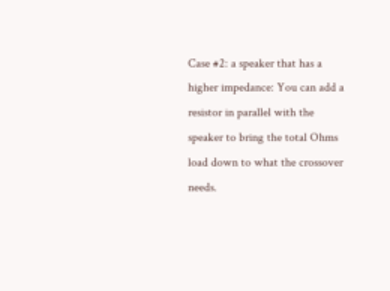Case #2: a speaker that has a higher impedance: You can add a resistor in parallel with the speaker to bring the total Ohms load down to what the crossover needs.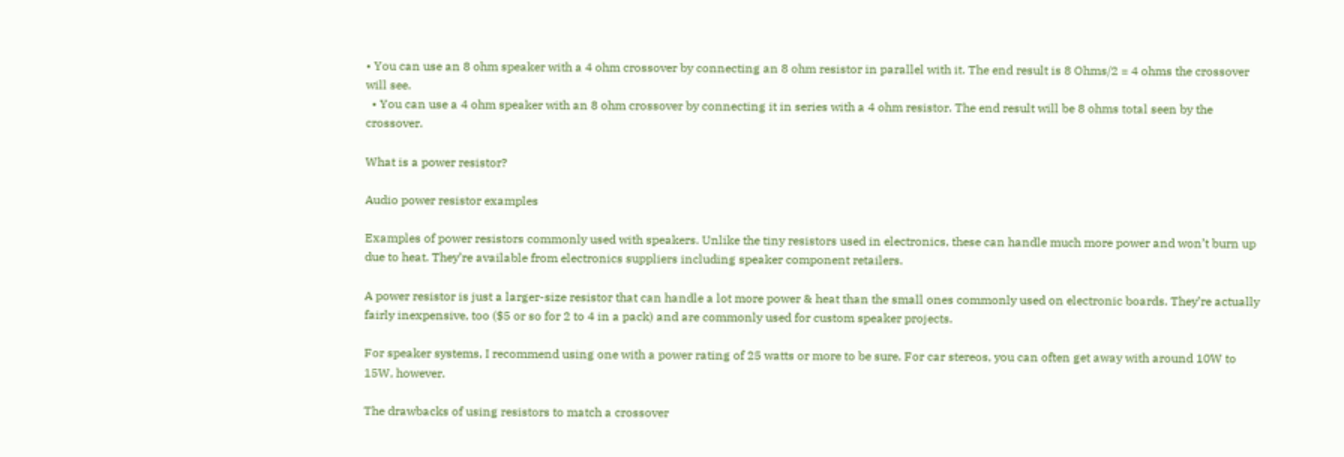• You can use an 8 ohm speaker with a 4 ohm crossover by connecting an 8 ohm resistor in parallel with it. The end result is 8 Ohms/2 = 4 ohms the crossover will see.
  • You can use a 4 ohm speaker with an 8 ohm crossover by connecting it in series with a 4 ohm resistor. The end result will be 8 ohms total seen by the crossover.

What is a power resistor?

Audio power resistor examples

Examples of power resistors commonly used with speakers. Unlike the tiny resistors used in electronics, these can handle much more power and won’t burn up due to heat. They’re available from electronics suppliers including speaker component retailers.

A power resistor is just a larger-size resistor that can handle a lot more power & heat than the small ones commonly used on electronic boards. They’re actually fairly inexpensive, too ($5 or so for 2 to 4 in a pack) and are commonly used for custom speaker projects.

For speaker systems, I recommend using one with a power rating of 25 watts or more to be sure. For car stereos, you can often get away with around 10W to 15W, however.

The drawbacks of using resistors to match a crossover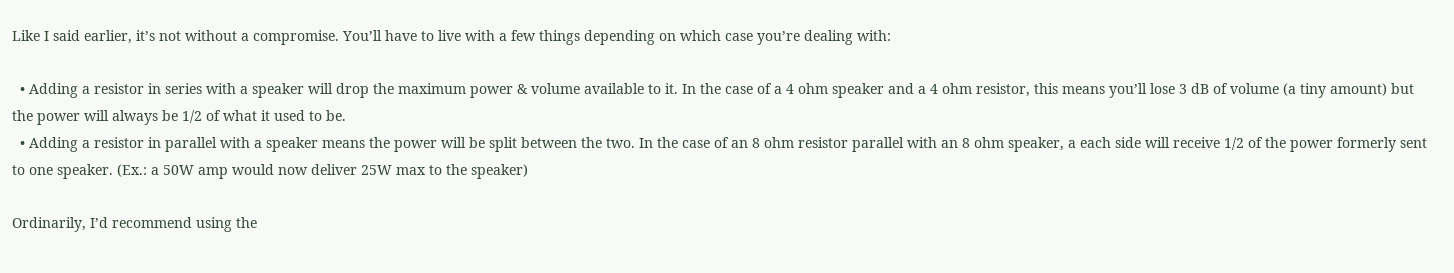Like I said earlier, it’s not without a compromise. You’ll have to live with a few things depending on which case you’re dealing with:

  • Adding a resistor in series with a speaker will drop the maximum power & volume available to it. In the case of a 4 ohm speaker and a 4 ohm resistor, this means you’ll lose 3 dB of volume (a tiny amount) but the power will always be 1/2 of what it used to be.
  • Adding a resistor in parallel with a speaker means the power will be split between the two. In the case of an 8 ohm resistor parallel with an 8 ohm speaker, a each side will receive 1/2 of the power formerly sent to one speaker. (Ex.: a 50W amp would now deliver 25W max to the speaker)

Ordinarily, I’d recommend using the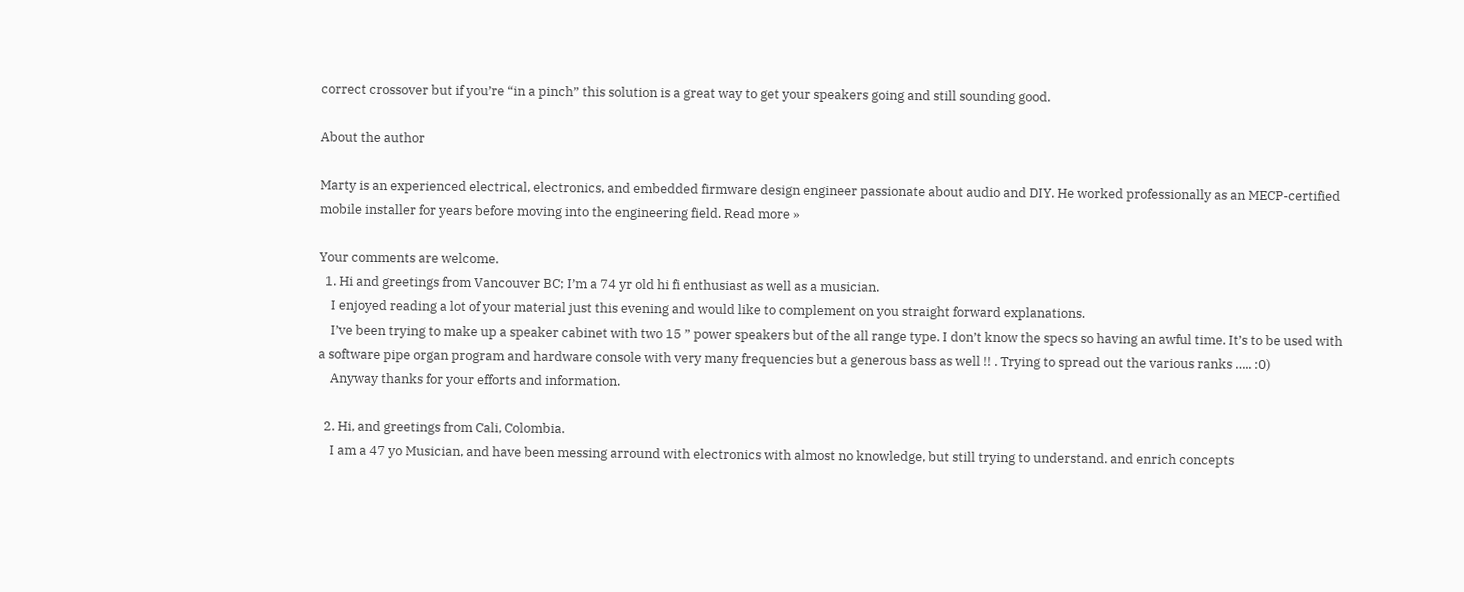correct crossover but if you’re “in a pinch” this solution is a great way to get your speakers going and still sounding good.

About the author

Marty is an experienced electrical, electronics, and embedded firmware design engineer passionate about audio and DIY. He worked professionally as an MECP-certified mobile installer for years before moving into the engineering field. Read more »

Your comments are welcome.
  1. Hi and greetings from Vancouver BC; I’m a 74 yr old hi fi enthusiast as well as a musician.
    I enjoyed reading a lot of your material just this evening and would like to complement on you straight forward explanations.
    I’ve been trying to make up a speaker cabinet with two 15 ” power speakers but of the all range type. I don’t know the specs so having an awful time. It’s to be used with a software pipe organ program and hardware console with very many frequencies but a generous bass as well !! . Trying to spread out the various ranks ….. :0)
    Anyway thanks for your efforts and information.

  2. Hi, and greetings from Cali, Colombia.
    I am a 47 yo Musician, and have been messing arround with electronics with almost no knowledge, but still trying to understand. and enrich concepts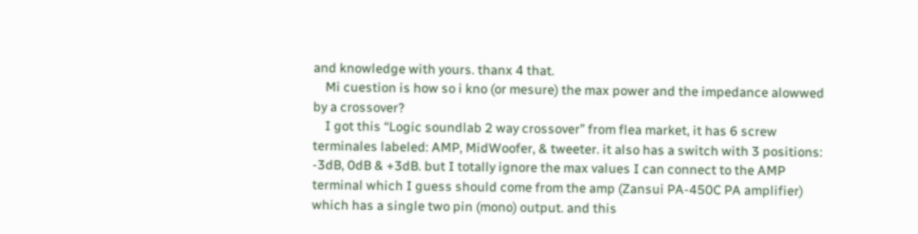and knowledge with yours. thanx 4 that.
    Mi cuestion is how so i kno (or mesure) the max power and the impedance alowwed by a crossover?
    I got this “Logic soundlab 2 way crossover” from flea market, it has 6 screw terminales labeled: AMP, MidWoofer, & tweeter. it also has a switch with 3 positions: -3dB, 0dB & +3dB. but I totally ignore the max values I can connect to the AMP terminal which I guess should come from the amp (Zansui PA-450C PA amplifier) which has a single two pin (mono) output. and this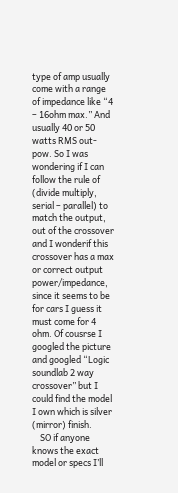type of amp usually come with a range of impedance like “4 – 16ohm max.” And usually 40 or 50 watts RMS out-pow. So I was wondering if I can follow the rule of (divide multiply, serial – parallel) to match the output, out of the crossover and I wonderif this crossover has a max or correct output power/impedance, since it seems to be for cars I guess it must come for 4 ohm. Of cousrse I googled the picture and googled “Logic soundlab 2 way crossover” but I could find the model I own which is silver (mirror) finish.
    SO if anyone knows the exact model or specs I’ll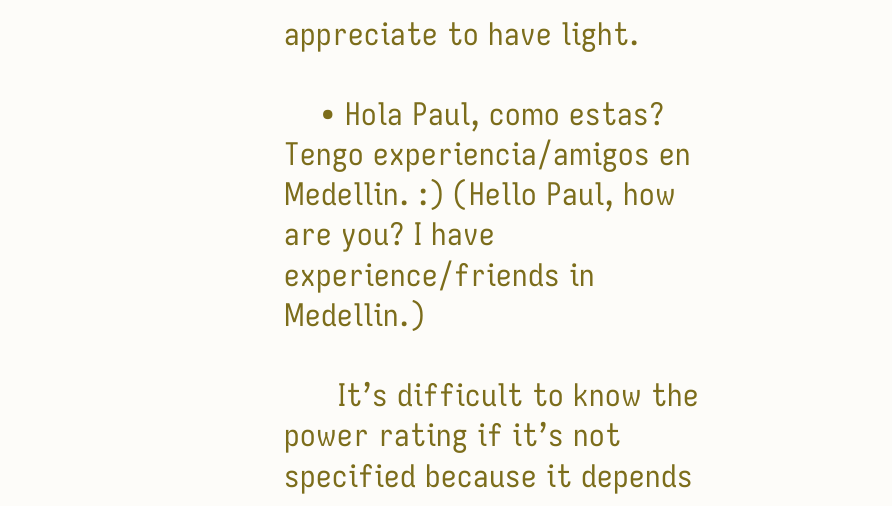appreciate to have light.

    • Hola Paul, como estas? Tengo experiencia/amigos en Medellin. :) (Hello Paul, how are you? I have experience/friends in Medellin.)

      It’s difficult to know the power rating if it’s not specified because it depends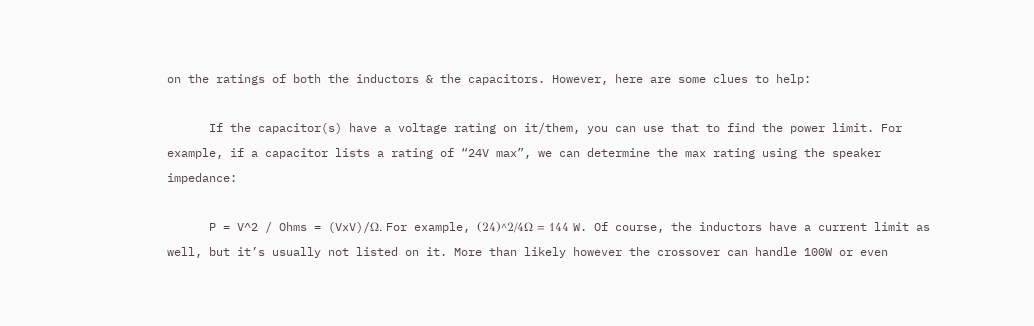on the ratings of both the inductors & the capacitors. However, here are some clues to help:

      If the capacitor(s) have a voltage rating on it/them, you can use that to find the power limit. For example, if a capacitor lists a rating of “24V max”, we can determine the max rating using the speaker impedance:

      P = V^2 / Ohms = (VxV)/Ω. For example, (24)^2/4Ω = 144 W. Of course, the inductors have a current limit as well, but it’s usually not listed on it. More than likely however the crossover can handle 100W or even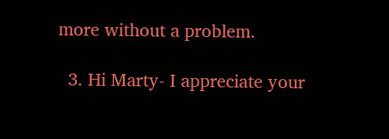more without a problem.

  3. Hi Marty- I appreciate your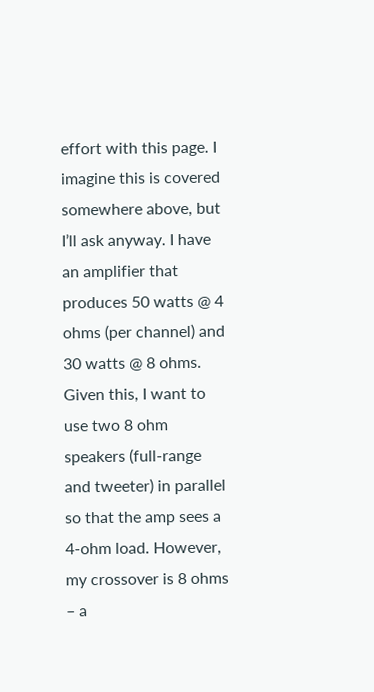effort with this page. I imagine this is covered somewhere above, but I’ll ask anyway. I have an amplifier that produces 50 watts @ 4 ohms (per channel) and 30 watts @ 8 ohms. Given this, I want to use two 8 ohm speakers (full-range and tweeter) in parallel so that the amp sees a 4-ohm load. However, my crossover is 8 ohms – a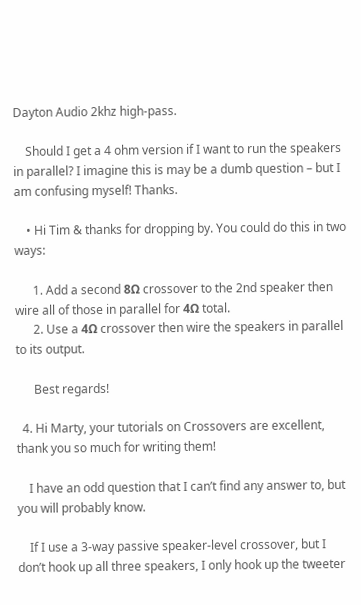Dayton Audio 2khz high-pass.

    Should I get a 4 ohm version if I want to run the speakers in parallel? I imagine this is may be a dumb question – but I am confusing myself! Thanks.

    • Hi Tim & thanks for dropping by. You could do this in two ways:

      1. Add a second 8Ω crossover to the 2nd speaker then wire all of those in parallel for 4Ω total.
      2. Use a 4Ω crossover then wire the speakers in parallel to its output.

      Best regards!

  4. Hi Marty, your tutorials on Crossovers are excellent, thank you so much for writing them!

    I have an odd question that I can’t find any answer to, but you will probably know.

    If I use a 3-way passive speaker-level crossover, but I don’t hook up all three speakers, I only hook up the tweeter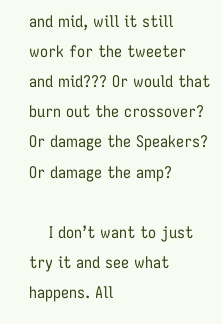and mid, will it still work for the tweeter and mid??? Or would that burn out the crossover? Or damage the Speakers? Or damage the amp?

    I don’t want to just try it and see what happens. All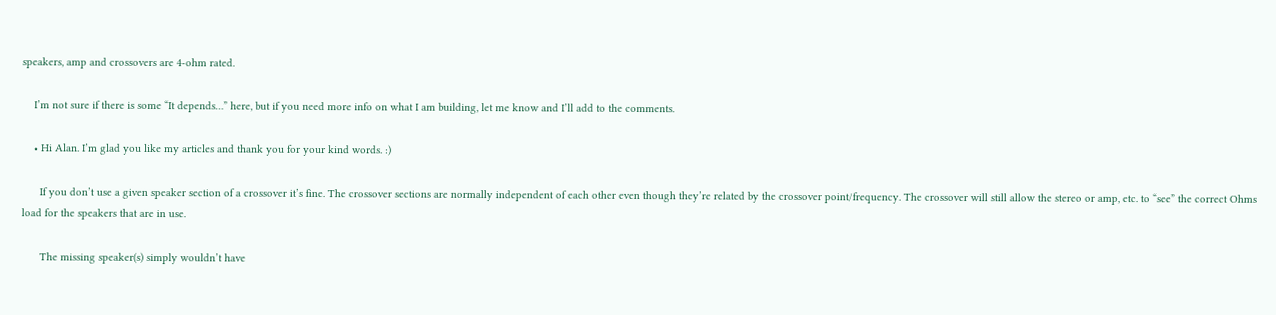speakers, amp and crossovers are 4-ohm rated.

    I’m not sure if there is some “It depends…” here, but if you need more info on what I am building, let me know and I’ll add to the comments.

    • Hi Alan. I’m glad you like my articles and thank you for your kind words. :)

      If you don’t use a given speaker section of a crossover it’s fine. The crossover sections are normally independent of each other even though they’re related by the crossover point/frequency. The crossover will still allow the stereo or amp, etc. to “see” the correct Ohms load for the speakers that are in use.

      The missing speaker(s) simply wouldn’t have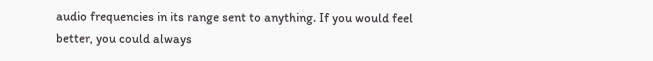audio frequencies in its range sent to anything. If you would feel better, you could always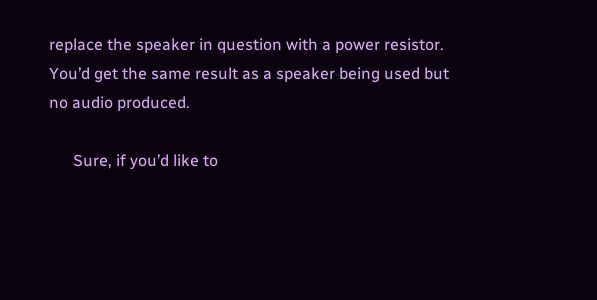replace the speaker in question with a power resistor. You’d get the same result as a speaker being used but no audio produced.

      Sure, if you’d like to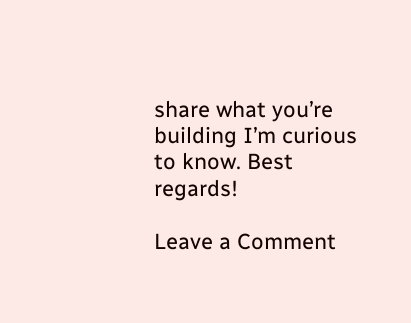share what you’re building I’m curious to know. Best regards!

Leave a Comment